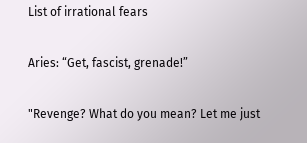List of irrational fears

Aries: “Get, fascist, grenade!”

"Revenge? What do you mean? Let me just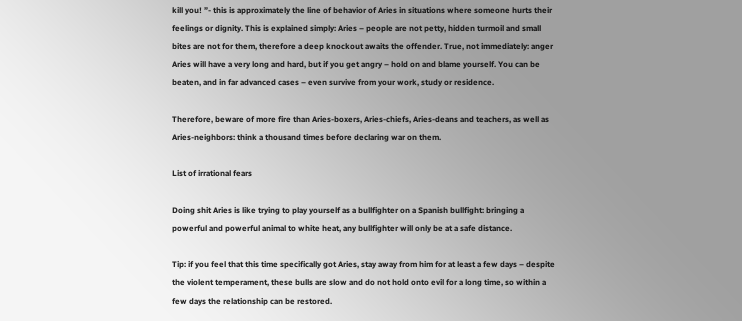kill you! ”- this is approximately the line of behavior of Aries in situations where someone hurts their feelings or dignity. This is explained simply: Aries – people are not petty, hidden turmoil and small bites are not for them, therefore a deep knockout awaits the offender. True, not immediately: anger Aries will have a very long and hard, but if you get angry – hold on and blame yourself. You can be beaten, and in far advanced cases – even survive from your work, study or residence.

Therefore, beware of more fire than Aries-boxers, Aries-chiefs, Aries-deans and teachers, as well as Aries-neighbors: think a thousand times before declaring war on them.

List of irrational fears

Doing shit Aries is like trying to play yourself as a bullfighter on a Spanish bullfight: bringing a powerful and powerful animal to white heat, any bullfighter will only be at a safe distance.

Tip: if you feel that this time specifically got Aries, stay away from him for at least a few days – despite the violent temperament, these bulls are slow and do not hold onto evil for a long time, so within a few days the relationship can be restored.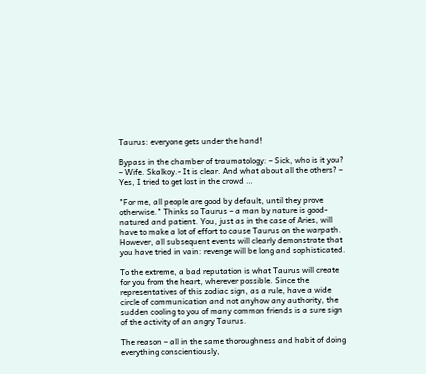Taurus: everyone gets under the hand!

Bypass in the chamber of traumatology: – Sick, who is it you? – Wife. Skalkoy.- It is clear. And what about all the others? – Yes, I tried to get lost in the crowd …

"For me, all people are good by default, until they prove otherwise." Thinks so Taurus – a man by nature is good-natured and patient. You, just as in the case of Aries, will have to make a lot of effort to cause Taurus on the warpath. However, all subsequent events will clearly demonstrate that you have tried in vain: revenge will be long and sophisticated.

To the extreme, a bad reputation is what Taurus will create for you from the heart, wherever possible. Since the representatives of this zodiac sign, as a rule, have a wide circle of communication and not anyhow any authority, the sudden cooling to you of many common friends is a sure sign of the activity of an angry Taurus.

The reason – all in the same thoroughness and habit of doing everything conscientiously,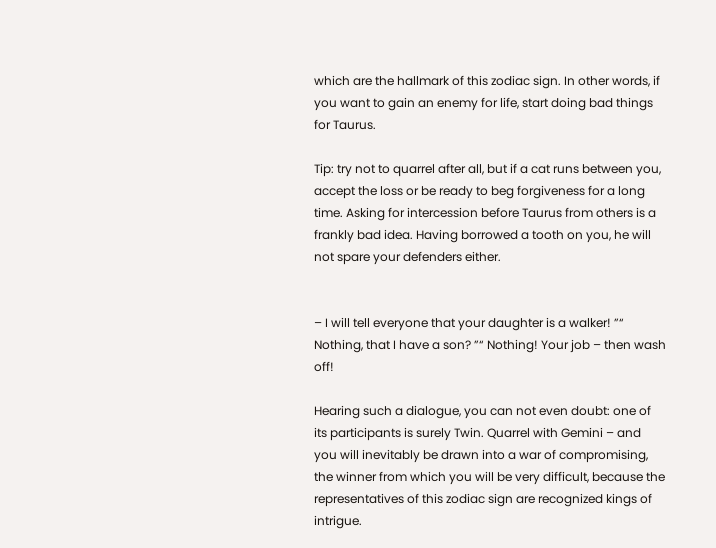which are the hallmark of this zodiac sign. In other words, if you want to gain an enemy for life, start doing bad things for Taurus.

Tip: try not to quarrel after all, but if a cat runs between you, accept the loss or be ready to beg forgiveness for a long time. Asking for intercession before Taurus from others is a frankly bad idea. Having borrowed a tooth on you, he will not spare your defenders either.


– I will tell everyone that your daughter is a walker! ”“ Nothing, that I have a son? ”“ Nothing! Your job – then wash off!

Hearing such a dialogue, you can not even doubt: one of its participants is surely Twin. Quarrel with Gemini – and you will inevitably be drawn into a war of compromising, the winner from which you will be very difficult, because the representatives of this zodiac sign are recognized kings of intrigue.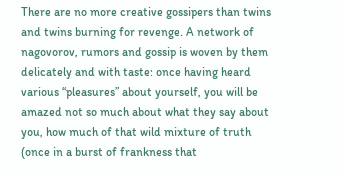There are no more creative gossipers than twins and twins burning for revenge. A network of nagovorov, rumors and gossip is woven by them delicately and with taste: once having heard various “pleasures” about yourself, you will be amazed not so much about what they say about you, how much of that wild mixture of truth (once in a burst of frankness that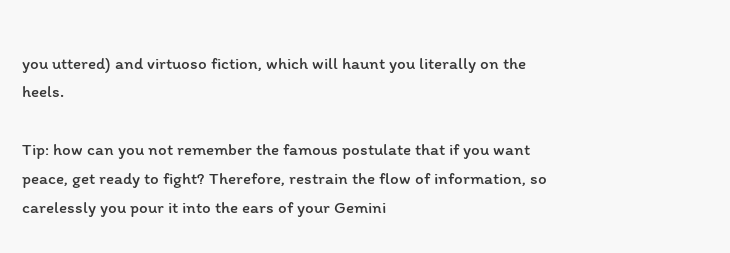you uttered) and virtuoso fiction, which will haunt you literally on the heels.

Tip: how can you not remember the famous postulate that if you want peace, get ready to fight? Therefore, restrain the flow of information, so carelessly you pour it into the ears of your Gemini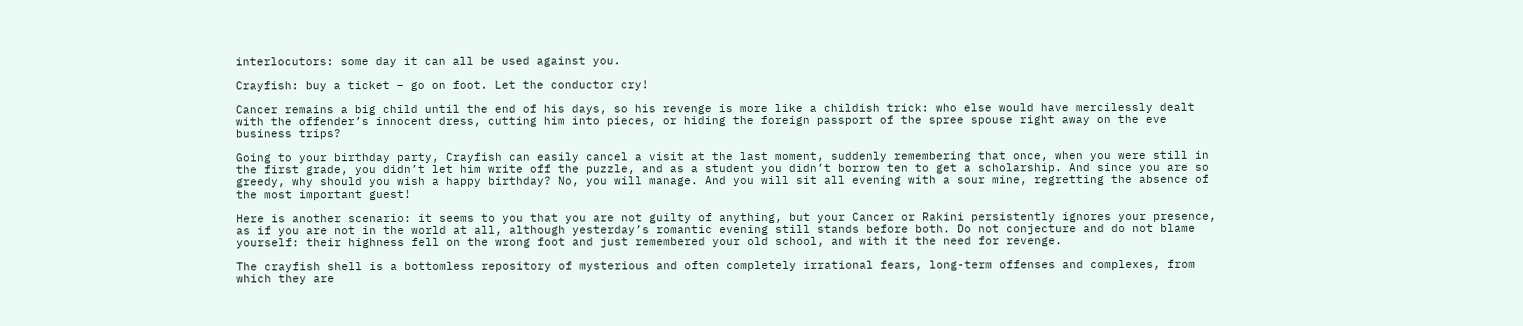interlocutors: some day it can all be used against you.

Crayfish: buy a ticket – go on foot. Let the conductor cry!

Cancer remains a big child until the end of his days, so his revenge is more like a childish trick: who else would have mercilessly dealt with the offender’s innocent dress, cutting him into pieces, or hiding the foreign passport of the spree spouse right away on the eve business trips?

Going to your birthday party, Crayfish can easily cancel a visit at the last moment, suddenly remembering that once, when you were still in the first grade, you didn’t let him write off the puzzle, and as a student you didn’t borrow ten to get a scholarship. And since you are so greedy, why should you wish a happy birthday? No, you will manage. And you will sit all evening with a sour mine, regretting the absence of the most important guest!

Here is another scenario: it seems to you that you are not guilty of anything, but your Cancer or Rakini persistently ignores your presence, as if you are not in the world at all, although yesterday’s romantic evening still stands before both. Do not conjecture and do not blame yourself: their highness fell on the wrong foot and just remembered your old school, and with it the need for revenge.

The crayfish shell is a bottomless repository of mysterious and often completely irrational fears, long-term offenses and complexes, from which they are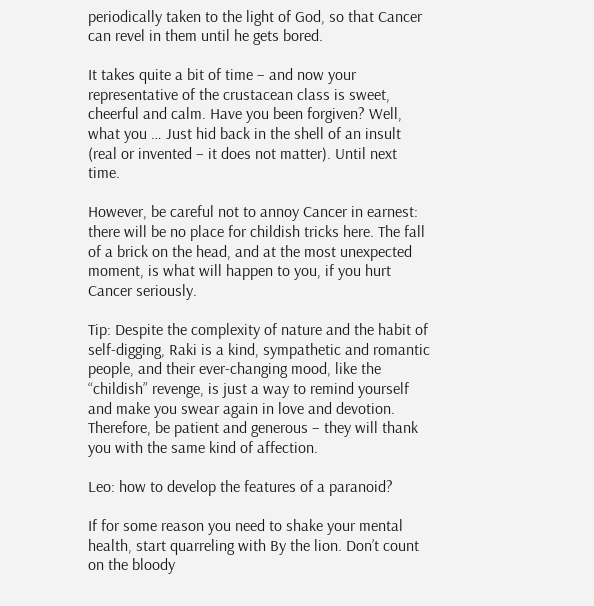periodically taken to the light of God, so that Cancer can revel in them until he gets bored.

It takes quite a bit of time – and now your representative of the crustacean class is sweet, cheerful and calm. Have you been forgiven? Well, what you … Just hid back in the shell of an insult (real or invented – it does not matter). Until next time.

However, be careful not to annoy Cancer in earnest: there will be no place for childish tricks here. The fall of a brick on the head, and at the most unexpected moment, is what will happen to you, if you hurt Cancer seriously.

Tip: Despite the complexity of nature and the habit of self-digging, Raki is a kind, sympathetic and romantic people, and their ever-changing mood, like the “childish” revenge, is just a way to remind yourself and make you swear again in love and devotion. Therefore, be patient and generous – they will thank you with the same kind of affection.

Leo: how to develop the features of a paranoid?

If for some reason you need to shake your mental health, start quarreling with By the lion. Don’t count on the bloody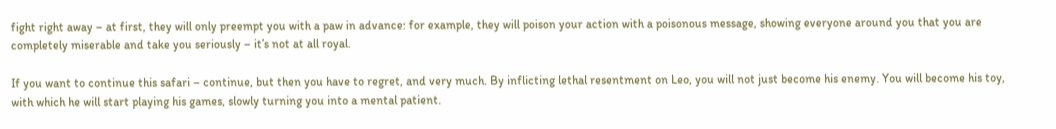fight right away – at first, they will only preempt you with a paw in advance: for example, they will poison your action with a poisonous message, showing everyone around you that you are completely miserable and take you seriously – it’s not at all royal.

If you want to continue this safari – continue, but then you have to regret, and very much. By inflicting lethal resentment on Leo, you will not just become his enemy. You will become his toy, with which he will start playing his games, slowly turning you into a mental patient.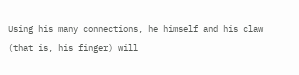Using his many connections, he himself and his claw (that is, his finger) will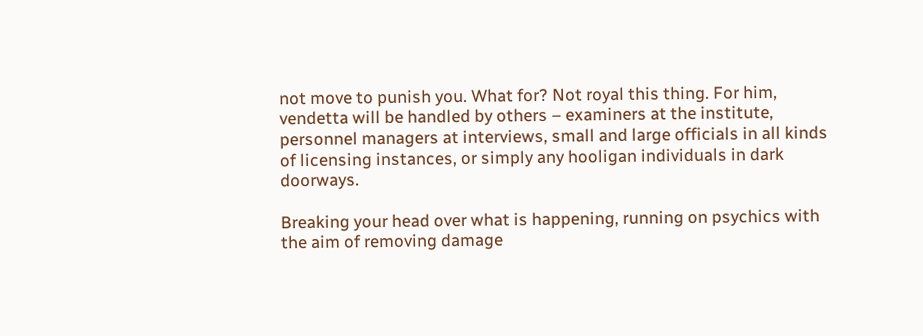not move to punish you. What for? Not royal this thing. For him, vendetta will be handled by others – examiners at the institute, personnel managers at interviews, small and large officials in all kinds of licensing instances, or simply any hooligan individuals in dark doorways.

Breaking your head over what is happening, running on psychics with the aim of removing damage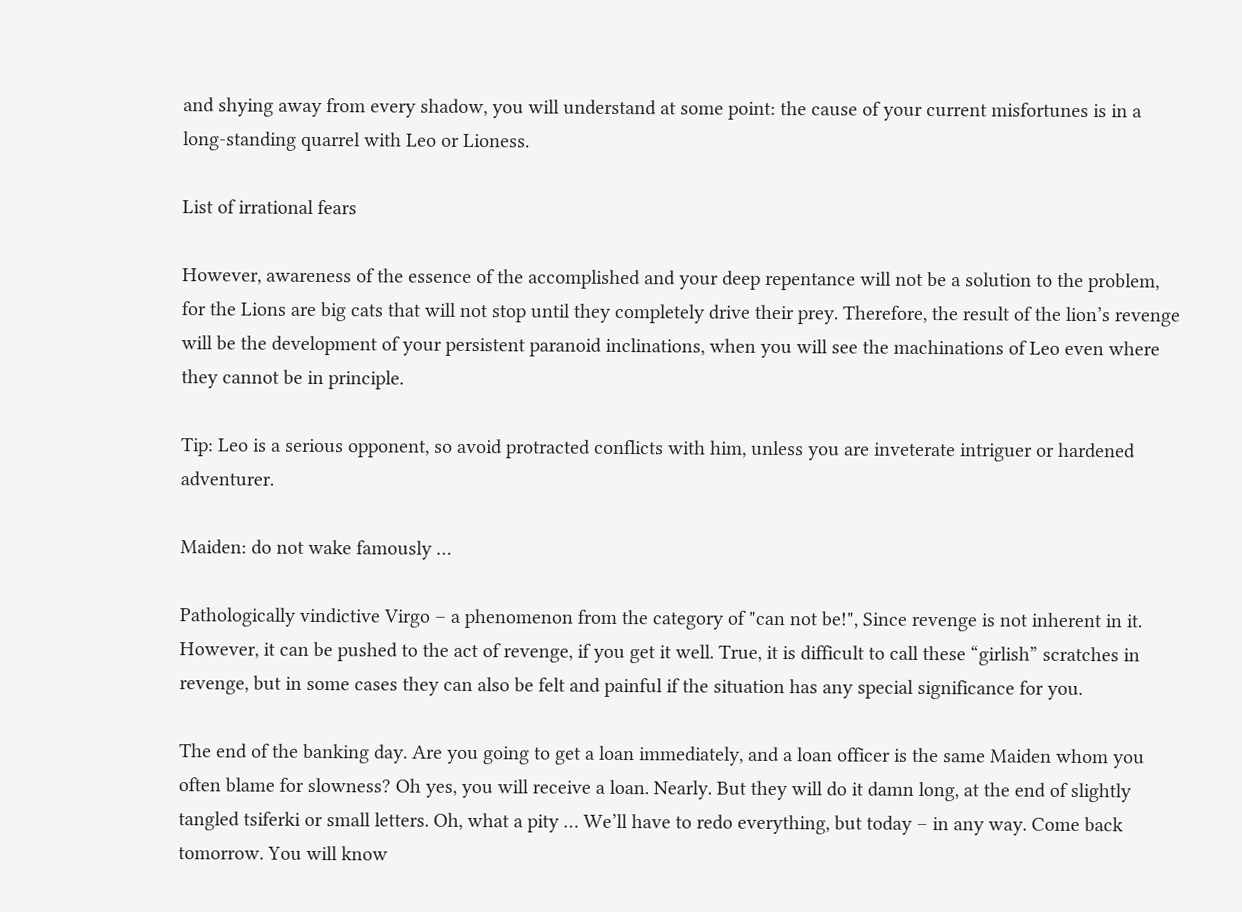and shying away from every shadow, you will understand at some point: the cause of your current misfortunes is in a long-standing quarrel with Leo or Lioness.

List of irrational fears

However, awareness of the essence of the accomplished and your deep repentance will not be a solution to the problem, for the Lions are big cats that will not stop until they completely drive their prey. Therefore, the result of the lion’s revenge will be the development of your persistent paranoid inclinations, when you will see the machinations of Leo even where they cannot be in principle.

Tip: Leo is a serious opponent, so avoid protracted conflicts with him, unless you are inveterate intriguer or hardened adventurer.

Maiden: do not wake famously …

Pathologically vindictive Virgo – a phenomenon from the category of "can not be!", Since revenge is not inherent in it. However, it can be pushed to the act of revenge, if you get it well. True, it is difficult to call these “girlish” scratches in revenge, but in some cases they can also be felt and painful if the situation has any special significance for you.

The end of the banking day. Are you going to get a loan immediately, and a loan officer is the same Maiden whom you often blame for slowness? Oh yes, you will receive a loan. Nearly. But they will do it damn long, at the end of slightly tangled tsiferki or small letters. Oh, what a pity … We’ll have to redo everything, but today – in any way. Come back tomorrow. You will know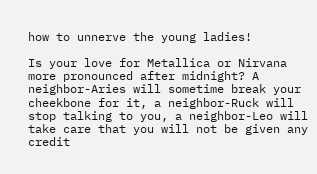how to unnerve the young ladies!

Is your love for Metallica or Nirvana more pronounced after midnight? A neighbor-Aries will sometime break your cheekbone for it, a neighbor-Ruck will stop talking to you, a neighbor-Leo will take care that you will not be given any credit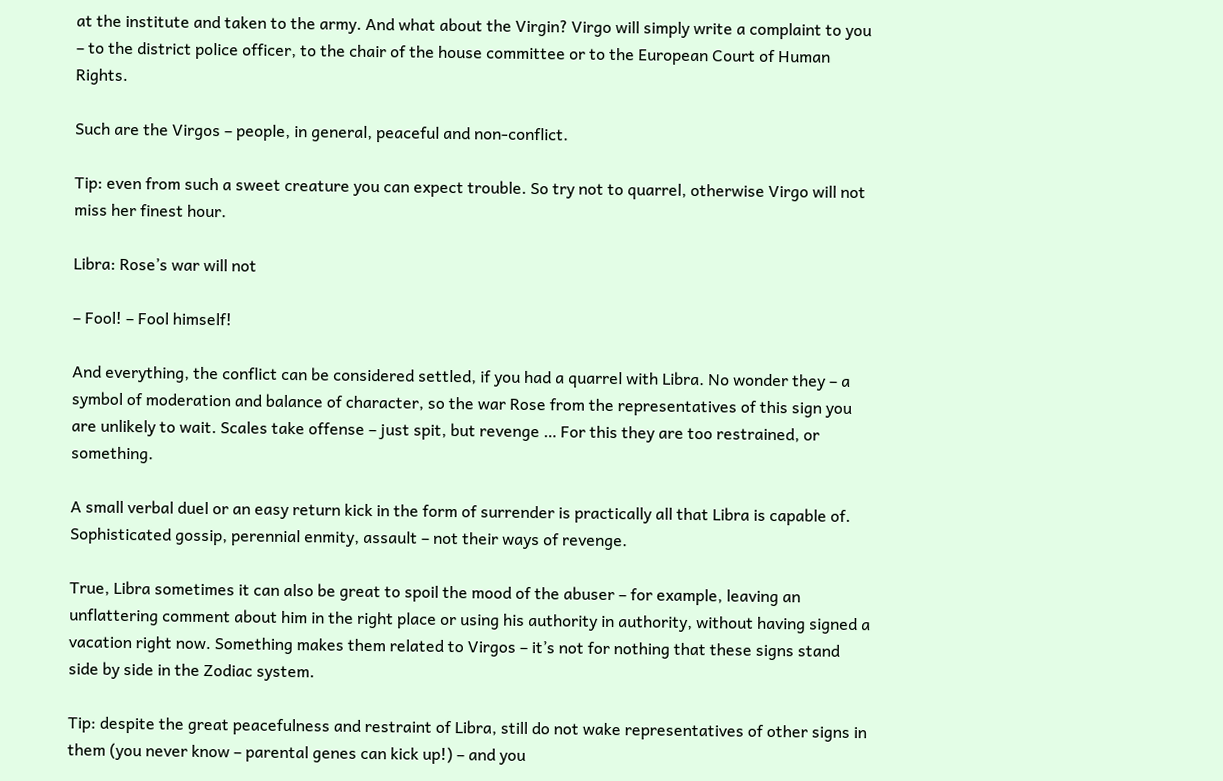at the institute and taken to the army. And what about the Virgin? Virgo will simply write a complaint to you – to the district police officer, to the chair of the house committee or to the European Court of Human Rights.

Such are the Virgos – people, in general, peaceful and non-conflict.

Tip: even from such a sweet creature you can expect trouble. So try not to quarrel, otherwise Virgo will not miss her finest hour.

Libra: Rose’s war will not

– Fool! – Fool himself!

And everything, the conflict can be considered settled, if you had a quarrel with Libra. No wonder they – a symbol of moderation and balance of character, so the war Rose from the representatives of this sign you are unlikely to wait. Scales take offense – just spit, but revenge … For this they are too restrained, or something.

A small verbal duel or an easy return kick in the form of surrender is practically all that Libra is capable of. Sophisticated gossip, perennial enmity, assault – not their ways of revenge.

True, Libra sometimes it can also be great to spoil the mood of the abuser – for example, leaving an unflattering comment about him in the right place or using his authority in authority, without having signed a vacation right now. Something makes them related to Virgos – it’s not for nothing that these signs stand side by side in the Zodiac system.

Tip: despite the great peacefulness and restraint of Libra, still do not wake representatives of other signs in them (you never know – parental genes can kick up!) – and you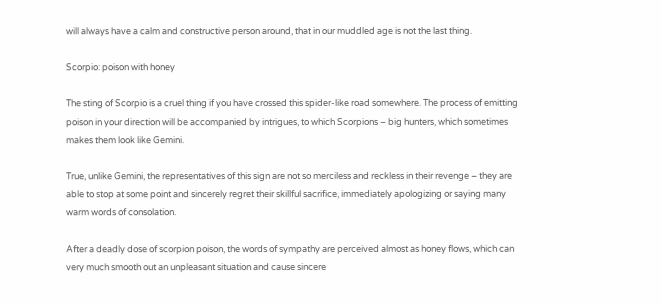will always have a calm and constructive person around, that in our muddled age is not the last thing.

Scorpio: poison with honey

The sting of Scorpio is a cruel thing if you have crossed this spider-like road somewhere. The process of emitting poison in your direction will be accompanied by intrigues, to which Scorpions – big hunters, which sometimes makes them look like Gemini.

True, unlike Gemini, the representatives of this sign are not so merciless and reckless in their revenge – they are able to stop at some point and sincerely regret their skillful sacrifice, immediately apologizing or saying many warm words of consolation.

After a deadly dose of scorpion poison, the words of sympathy are perceived almost as honey flows, which can very much smooth out an unpleasant situation and cause sincere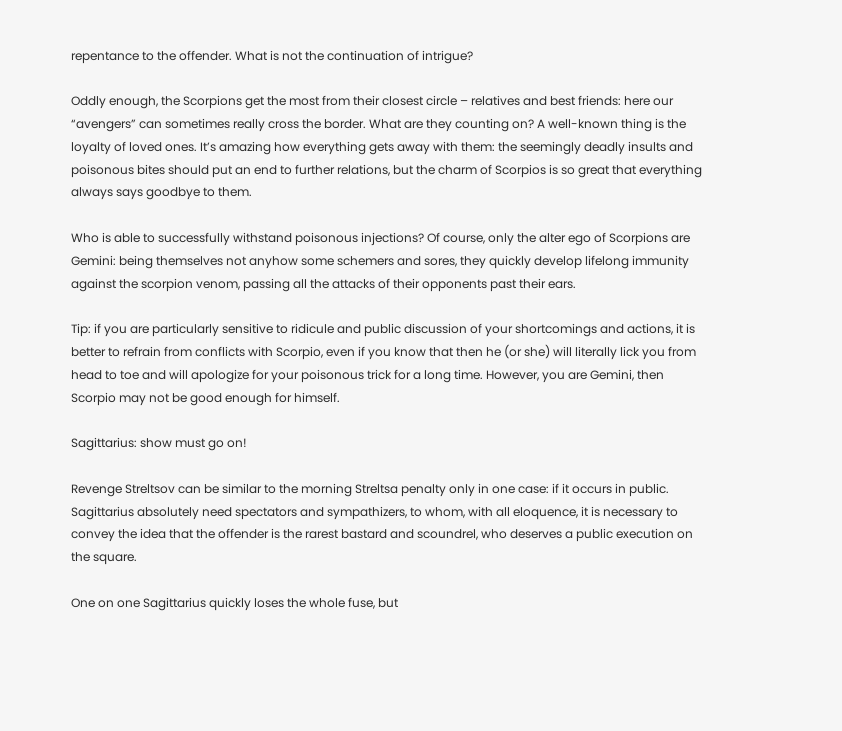repentance to the offender. What is not the continuation of intrigue?

Oddly enough, the Scorpions get the most from their closest circle – relatives and best friends: here our “avengers” can sometimes really cross the border. What are they counting on? A well-known thing is the loyalty of loved ones. It’s amazing how everything gets away with them: the seemingly deadly insults and poisonous bites should put an end to further relations, but the charm of Scorpios is so great that everything always says goodbye to them.

Who is able to successfully withstand poisonous injections? Of course, only the alter ego of Scorpions are Gemini: being themselves not anyhow some schemers and sores, they quickly develop lifelong immunity against the scorpion venom, passing all the attacks of their opponents past their ears.

Tip: if you are particularly sensitive to ridicule and public discussion of your shortcomings and actions, it is better to refrain from conflicts with Scorpio, even if you know that then he (or she) will literally lick you from head to toe and will apologize for your poisonous trick for a long time. However, you are Gemini, then Scorpio may not be good enough for himself.

Sagittarius: show must go on!

Revenge Streltsov can be similar to the morning Streltsa penalty only in one case: if it occurs in public. Sagittarius absolutely need spectators and sympathizers, to whom, with all eloquence, it is necessary to convey the idea that the offender is the rarest bastard and scoundrel, who deserves a public execution on the square.

One on one Sagittarius quickly loses the whole fuse, but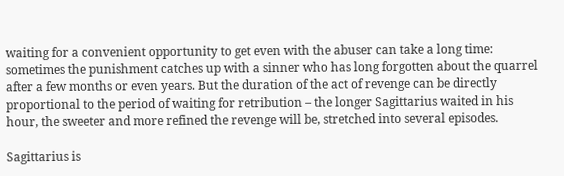waiting for a convenient opportunity to get even with the abuser can take a long time: sometimes the punishment catches up with a sinner who has long forgotten about the quarrel after a few months or even years. But the duration of the act of revenge can be directly proportional to the period of waiting for retribution – the longer Sagittarius waited in his hour, the sweeter and more refined the revenge will be, stretched into several episodes.

Sagittarius is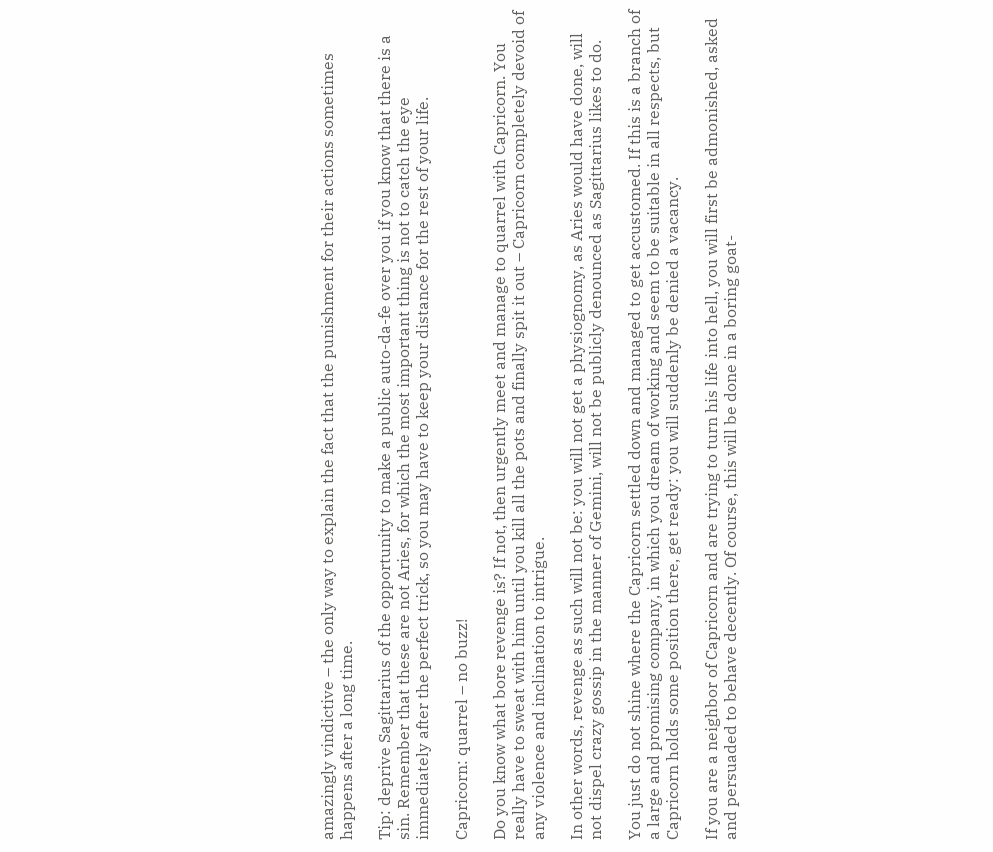amazingly vindictive – the only way to explain the fact that the punishment for their actions sometimes happens after a long time.

Tip: deprive Sagittarius of the opportunity to make a public auto-da-fe over you if you know that there is a sin. Remember that these are not Aries, for which the most important thing is not to catch the eye immediately after the perfect trick, so you may have to keep your distance for the rest of your life.

Capricorn: quarrel – no buzz!

Do you know what bore revenge is? If not, then urgently meet and manage to quarrel with Capricorn. You really have to sweat with him until you kill all the pots and finally spit it out – Capricorn completely devoid of any violence and inclination to intrigue.

In other words, revenge as such will not be: you will not get a physiognomy, as Aries would have done, will not dispel crazy gossip in the manner of Gemini, will not be publicly denounced as Sagittarius likes to do.

You just do not shine where the Capricorn settled down and managed to get accustomed. If this is a branch of a large and promising company, in which you dream of working and seem to be suitable in all respects, but Capricorn holds some position there, get ready: you will suddenly be denied a vacancy.

If you are a neighbor of Capricorn and are trying to turn his life into hell, you will first be admonished, asked and persuaded to behave decently. Of course, this will be done in a boring goat-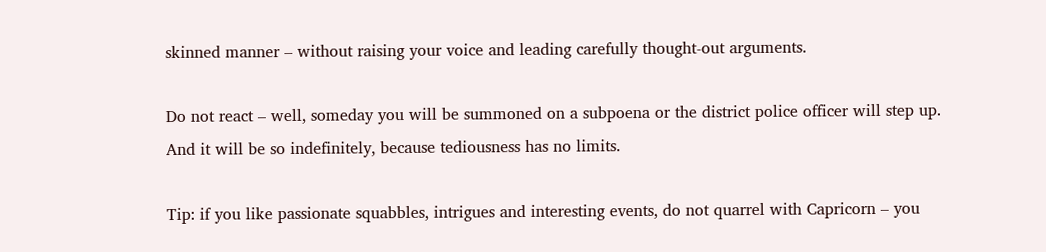skinned manner – without raising your voice and leading carefully thought-out arguments.

Do not react – well, someday you will be summoned on a subpoena or the district police officer will step up. And it will be so indefinitely, because tediousness has no limits.

Tip: if you like passionate squabbles, intrigues and interesting events, do not quarrel with Capricorn – you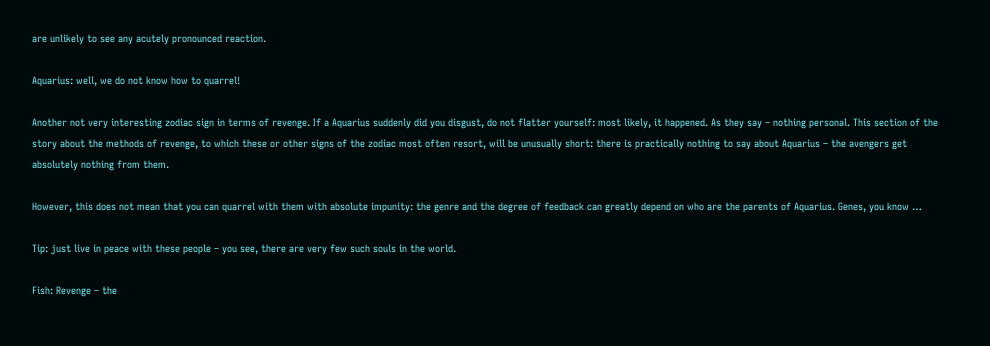are unlikely to see any acutely pronounced reaction.

Aquarius: well, we do not know how to quarrel!

Another not very interesting zodiac sign in terms of revenge. If a Aquarius suddenly did you disgust, do not flatter yourself: most likely, it happened. As they say – nothing personal. This section of the story about the methods of revenge, to which these or other signs of the zodiac most often resort, will be unusually short: there is practically nothing to say about Aquarius – the avengers get absolutely nothing from them.

However, this does not mean that you can quarrel with them with absolute impunity: the genre and the degree of feedback can greatly depend on who are the parents of Aquarius. Genes, you know …

Tip: just live in peace with these people – you see, there are very few such souls in the world.

Fish: Revenge – the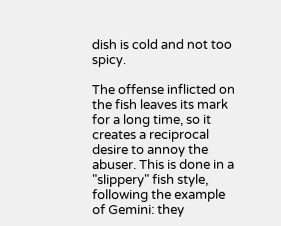dish is cold and not too spicy.

The offense inflicted on the fish leaves its mark for a long time, so it creates a reciprocal desire to annoy the abuser. This is done in a "slippery" fish style, following the example of Gemini: they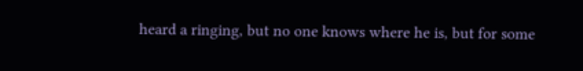heard a ringing, but no one knows where he is, but for some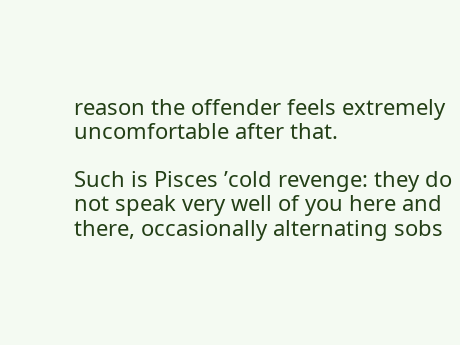reason the offender feels extremely uncomfortable after that.

Such is Pisces ’cold revenge: they do not speak very well of you here and there, occasionally alternating sobs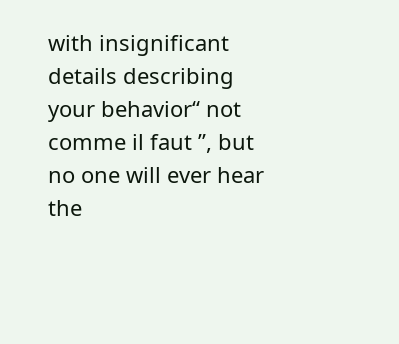with insignificant details describing your behavior“ not comme il faut ”, but no one will ever hear the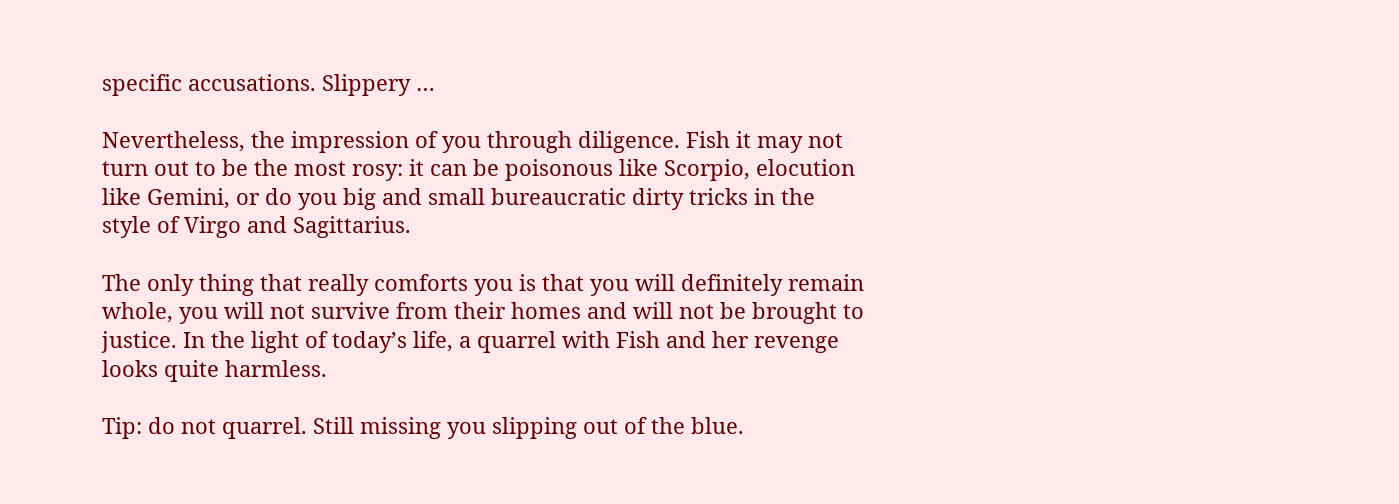specific accusations. Slippery …

Nevertheless, the impression of you through diligence. Fish it may not turn out to be the most rosy: it can be poisonous like Scorpio, elocution like Gemini, or do you big and small bureaucratic dirty tricks in the style of Virgo and Sagittarius.

The only thing that really comforts you is that you will definitely remain whole, you will not survive from their homes and will not be brought to justice. In the light of today’s life, a quarrel with Fish and her revenge looks quite harmless.

Tip: do not quarrel. Still missing you slipping out of the blue.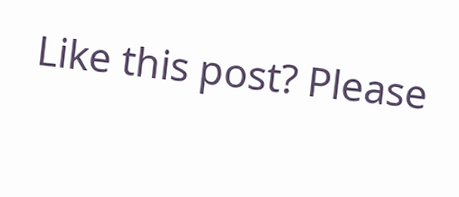Like this post? Please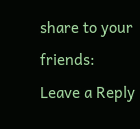share to your friends:
Leave a Reply